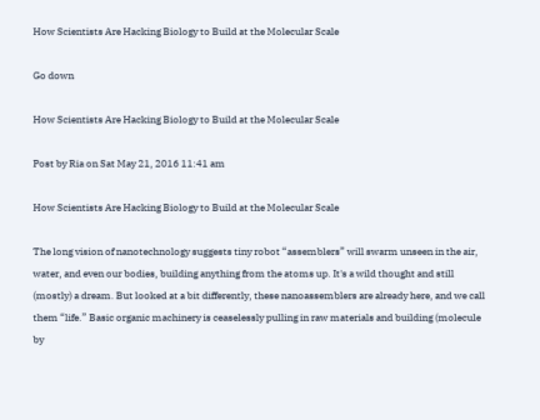How Scientists Are Hacking Biology to Build at the Molecular Scale

Go down

How Scientists Are Hacking Biology to Build at the Molecular Scale

Post by Ria on Sat May 21, 2016 11:41 am

How Scientists Are Hacking Biology to Build at the Molecular Scale

The long vision of nanotechnology suggests tiny robot “assemblers” will swarm unseen in the air, water, and even our bodies, building anything from the atoms up. It's a wild thought and still (mostly) a dream. But looked at a bit differently, these nanoassemblers are already here, and we call them “life.” Basic organic machinery is ceaselessly pulling in raw materials and building (molecule by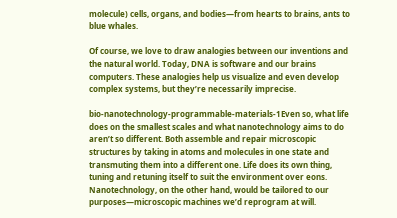molecule) cells, organs, and bodies—from hearts to brains, ants to blue whales.

Of course, we love to draw analogies between our inventions and the natural world. Today, DNA is software and our brains computers. These analogies help us visualize and even develop complex systems, but they’re necessarily imprecise.

bio-nanotechnology-programmable-materials-1Even so, what life does on the smallest scales and what nanotechnology aims to do aren’t so different. Both assemble and repair microscopic structures by taking in atoms and molecules in one state and transmuting them into a different one. Life does its own thing, tuning and retuning itself to suit the environment over eons. Nanotechnology, on the other hand, would be tailored to our purposes—microscopic machines we’d reprogram at will.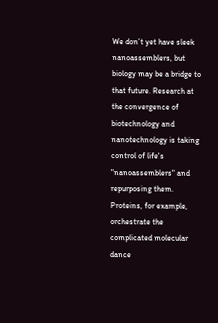We don’t yet have sleek nanoassemblers, but biology may be a bridge to that future. Research at the convergence of biotechnology and nanotechnology is taking control of life's "nanoassemblers" and repurposing them. Proteins, for example, orchestrate the complicated molecular dance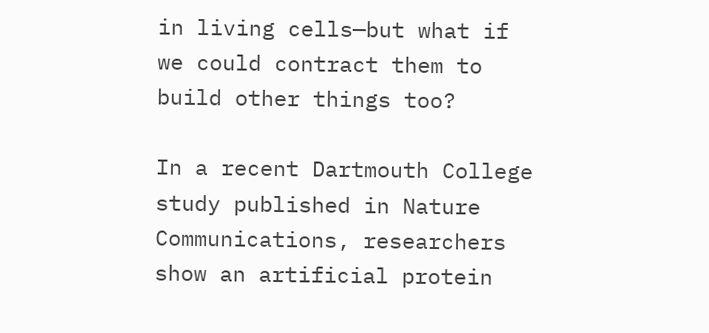in living cells—but what if we could contract them to build other things too?

In a recent Dartmouth College study published in Nature Communications, researchers show an artificial protein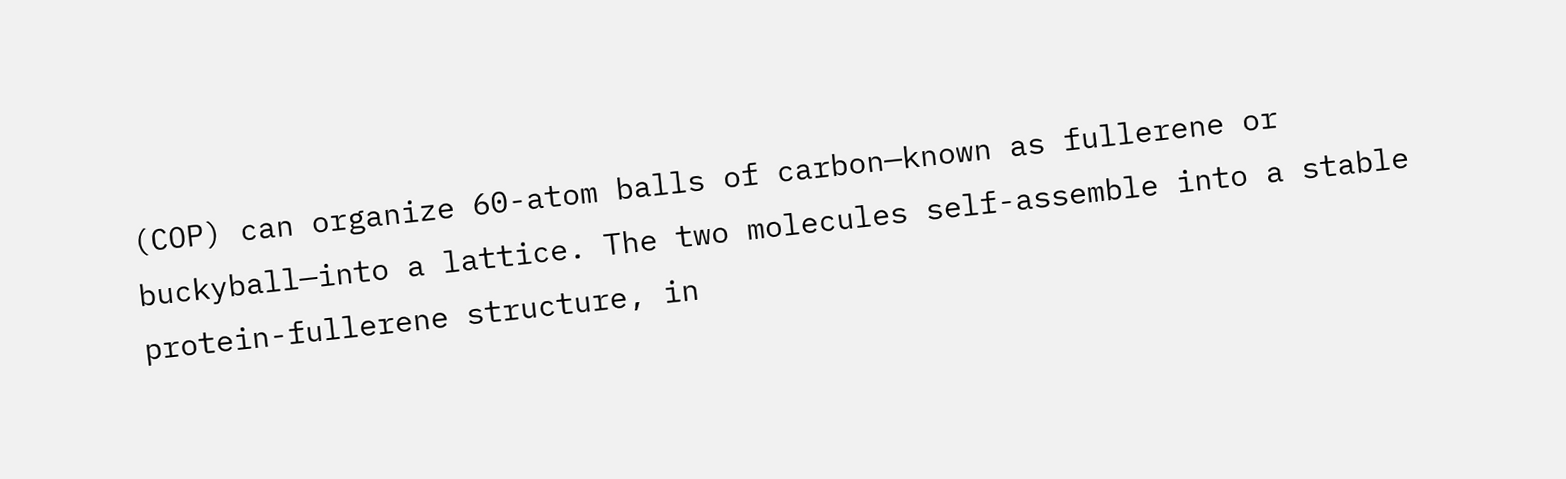(COP) can organize 60-atom balls of carbon—known as fullerene or buckyball—into a lattice. The two molecules self-assemble into a stable protein-fullerene structure, in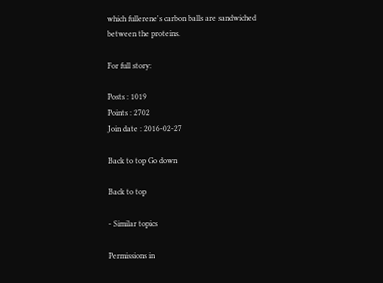which fullerene's carbon balls are sandwiched between the proteins.

For full story:

Posts : 1019
Points : 2702
Join date : 2016-02-27

Back to top Go down

Back to top

- Similar topics

Permissions in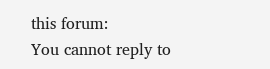this forum:
You cannot reply to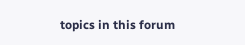topics in this forum